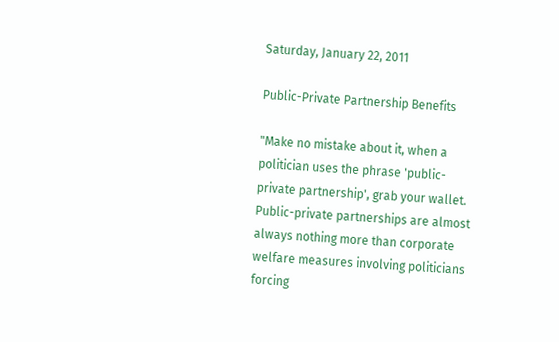Saturday, January 22, 2011

Public-Private Partnership Benefits

"Make no mistake about it, when a politician uses the phrase 'public-private partnership', grab your wallet. Public-private partnerships are almost always nothing more than corporate welfare measures involving politicians forcing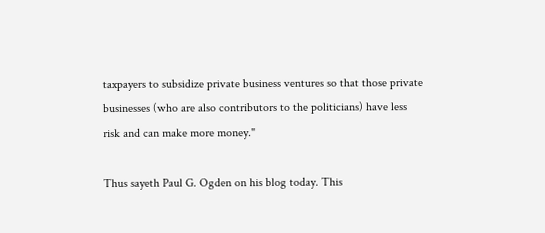taxpayers to subsidize private business ventures so that those private businesses (who are also contributors to the politicians) have less risk and can make more money."

Thus sayeth Paul G. Ogden on his blog today. This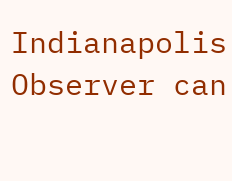Indianapolis Observer can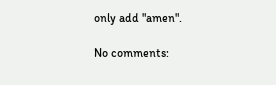only add "amen".

No comments: